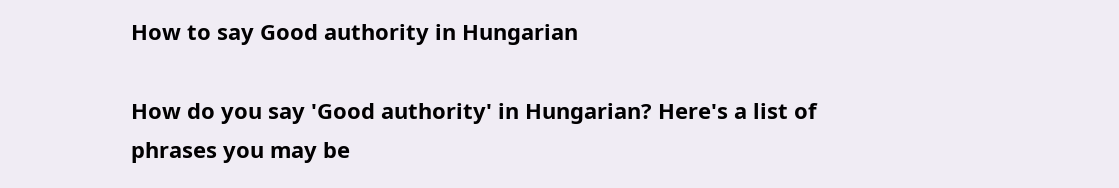How to say Good authority in Hungarian

How do you say 'Good authority' in Hungarian? Here's a list of phrases you may be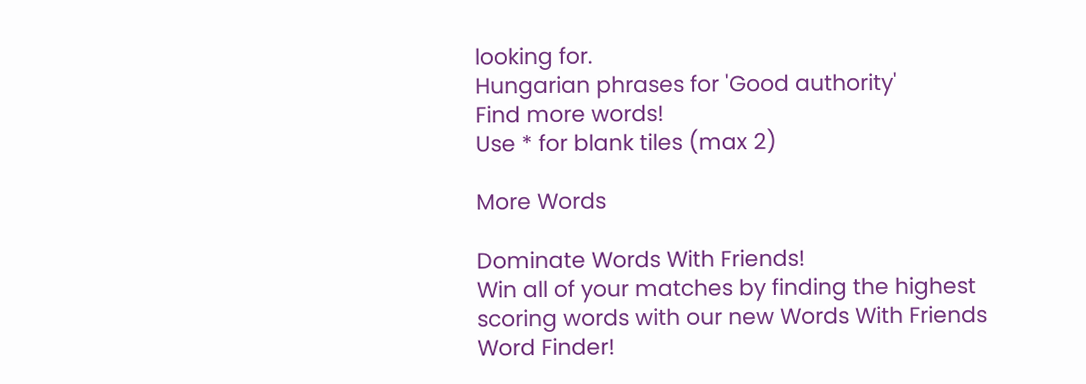looking for.
Hungarian phrases for 'Good authority'
Find more words!
Use * for blank tiles (max 2)

More Words

Dominate Words With Friends!
Win all of your matches by finding the highest scoring words with our new Words With Friends Word Finder!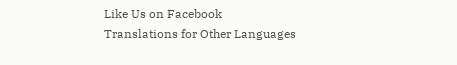Like Us on Facebook
Translations for Other Languages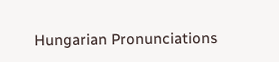Hungarian Pronunciations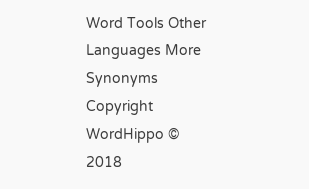Word Tools Other Languages More Synonyms
Copyright WordHippo © 2018